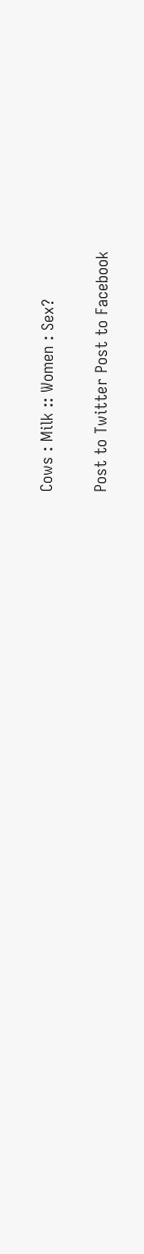Cows : Milk :: Women : Sex?

Post to Twitter Post to Facebook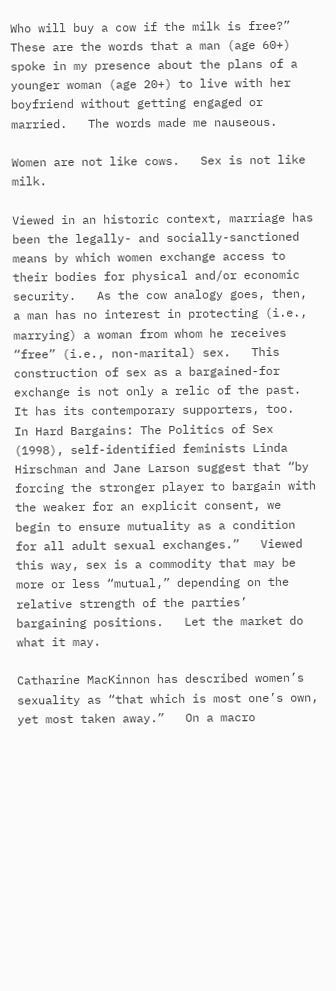Who will buy a cow if the milk is free?”   These are the words that a man (age 60+) spoke in my presence about the plans of a younger woman (age 20+) to live with her boyfriend without getting engaged or married.   The words made me nauseous.

Women are not like cows.   Sex is not like milk.

Viewed in an historic context, marriage has been the legally- and socially-sanctioned means by which women exchange access to their bodies for physical and/or economic security.   As the cow analogy goes, then, a man has no interest in protecting (i.e., marrying) a woman from whom he receives “free” (i.e., non-marital) sex.   This construction of sex as a bargained-for exchange is not only a relic of the past.   It has its contemporary supporters, too.   In Hard Bargains: The Politics of Sex (1998), self-identified feminists Linda Hirschman and Jane Larson suggest that “by forcing the stronger player to bargain with the weaker for an explicit consent, we begin to ensure mutuality as a condition for all adult sexual exchanges.”   Viewed this way, sex is a commodity that may be more or less “mutual,” depending on the relative strength of the parties’ bargaining positions.   Let the market do what it may.

Catharine MacKinnon has described women’s sexuality as “that which is most one’s own, yet most taken away.”   On a macro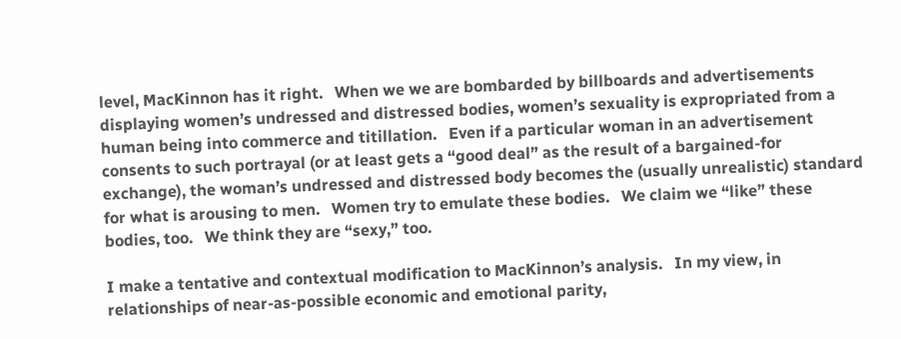level, MacKinnon has it right.   When we we are bombarded by billboards and advertisements displaying women’s undressed and distressed bodies, women’s sexuality is expropriated from a human being into commerce and titillation.   Even if a particular woman in an advertisement consents to such portrayal (or at least gets a “good deal” as the result of a bargained-for exchange), the woman’s undressed and distressed body becomes the (usually unrealistic) standard for what is arousing to men.   Women try to emulate these bodies.   We claim we “like” these bodies, too.   We think they are “sexy,” too.

I make a tentative and contextual modification to MacKinnon’s analysis.   In my view, in relationships of near-as-possible economic and emotional parity,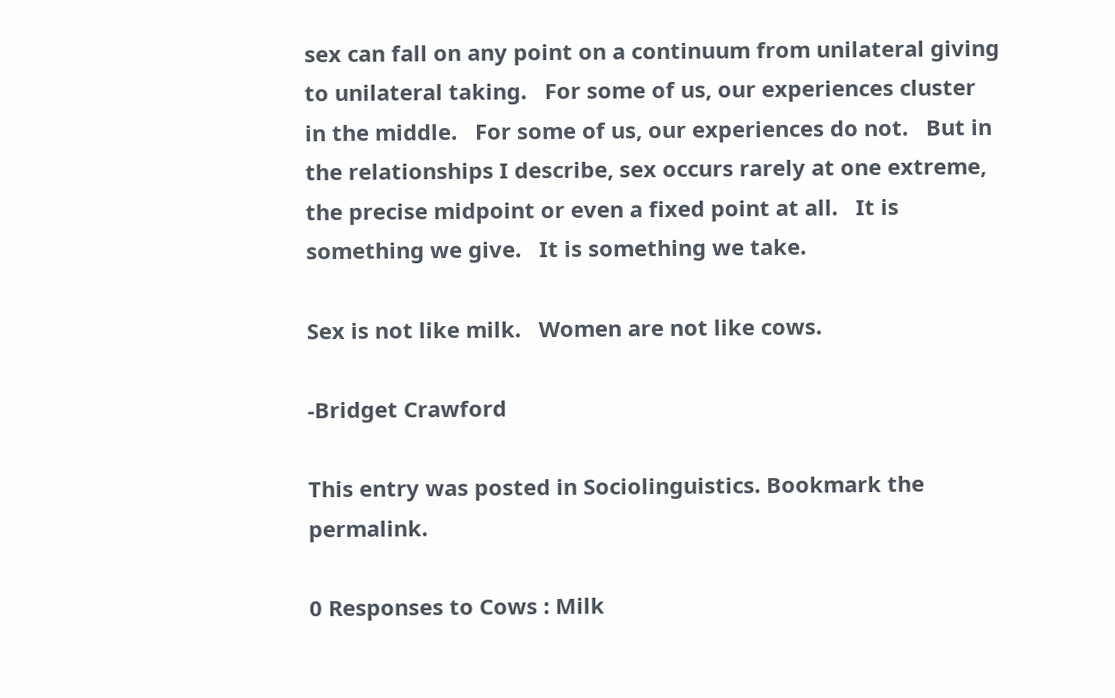sex can fall on any point on a continuum from unilateral giving to unilateral taking.   For some of us, our experiences cluster in the middle.   For some of us, our experiences do not.   But in the relationships I describe, sex occurs rarely at one extreme, the precise midpoint or even a fixed point at all.   It is something we give.   It is something we take.

Sex is not like milk.   Women are not like cows.

-Bridget Crawford

This entry was posted in Sociolinguistics. Bookmark the permalink.

0 Responses to Cows : Milk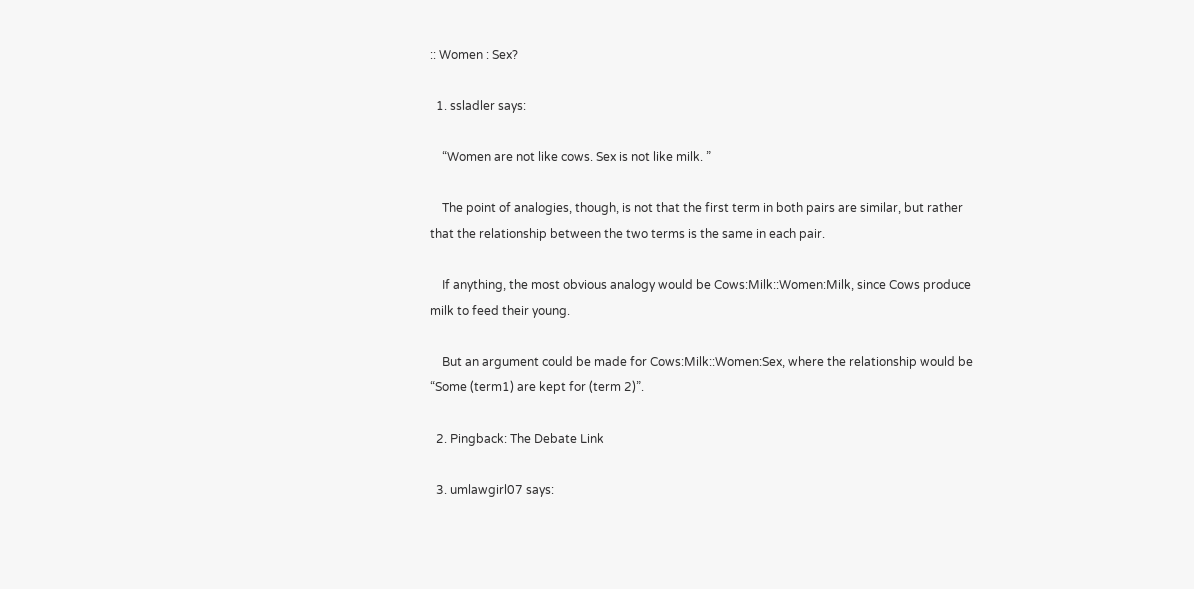:: Women : Sex?

  1. ssladler says:

    “Women are not like cows. Sex is not like milk. ”

    The point of analogies, though, is not that the first term in both pairs are similar, but rather that the relationship between the two terms is the same in each pair.

    If anything, the most obvious analogy would be Cows:Milk::Women:Milk, since Cows produce milk to feed their young.

    But an argument could be made for Cows:Milk::Women:Sex, where the relationship would be “Some (term1) are kept for (term 2)”.

  2. Pingback: The Debate Link

  3. umlawgirl07 says: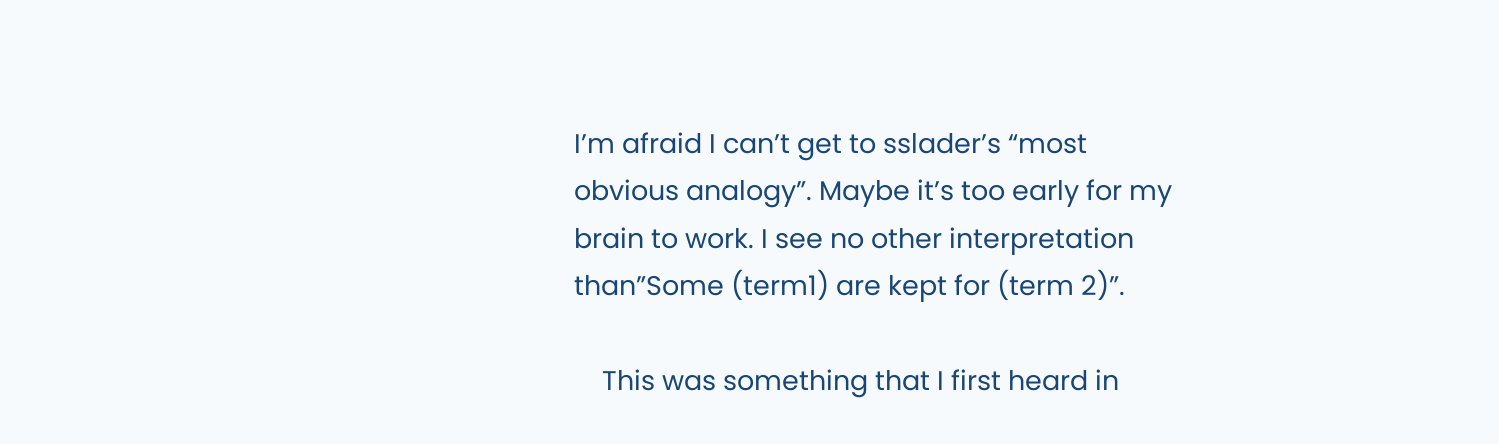I’m afraid I can’t get to sslader’s “most obvious analogy”. Maybe it’s too early for my brain to work. I see no other interpretation than”Some (term1) are kept for (term 2)”.

    This was something that I first heard in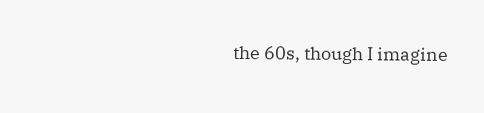the 60s, though I imagine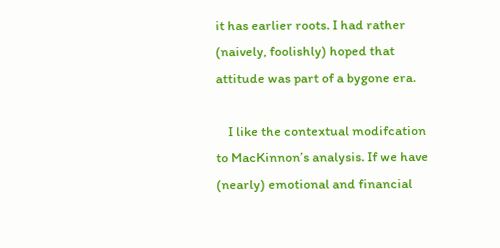it has earlier roots. I had rather (naively, foolishly) hoped that attitude was part of a bygone era.

    I like the contextual modifcation to MacKinnon’s analysis. If we have (nearly) emotional and financial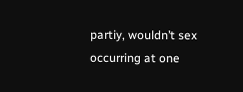partiy, wouldn’t sex occurring at one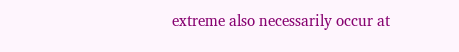extreme also necessarily occur at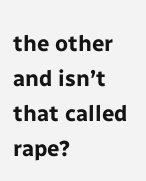the other and isn’t that called rape?